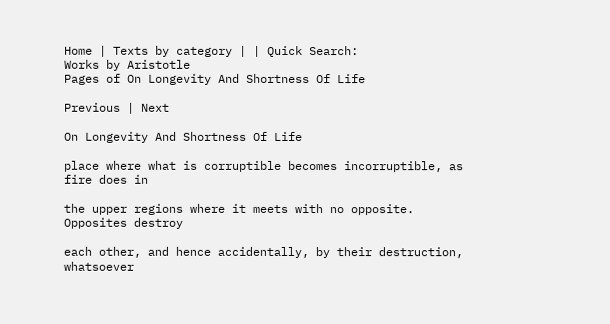Home | Texts by category | | Quick Search:
Works by Aristotle
Pages of On Longevity And Shortness Of Life

Previous | Next

On Longevity And Shortness Of Life

place where what is corruptible becomes incorruptible, as fire does in

the upper regions where it meets with no opposite. Opposites destroy

each other, and hence accidentally, by their destruction, whatsoever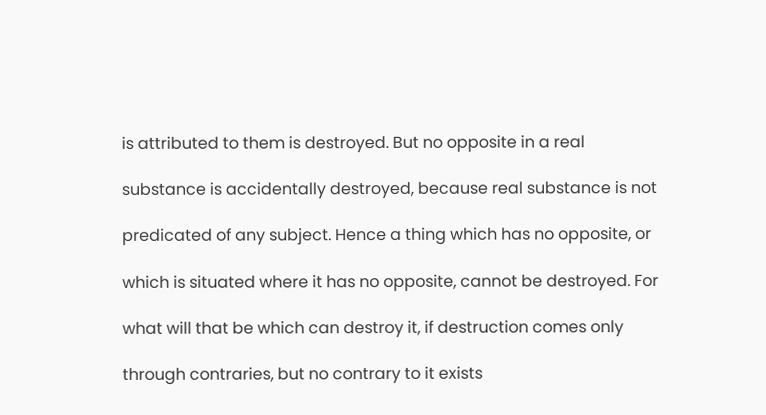is attributed to them is destroyed. But no opposite in a real

substance is accidentally destroyed, because real substance is not

predicated of any subject. Hence a thing which has no opposite, or

which is situated where it has no opposite, cannot be destroyed. For

what will that be which can destroy it, if destruction comes only

through contraries, but no contrary to it exists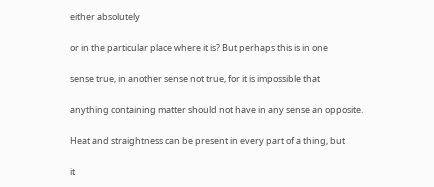either absolutely

or in the particular place where it is? But perhaps this is in one

sense true, in another sense not true, for it is impossible that

anything containing matter should not have in any sense an opposite.

Heat and straightness can be present in every part of a thing, but

it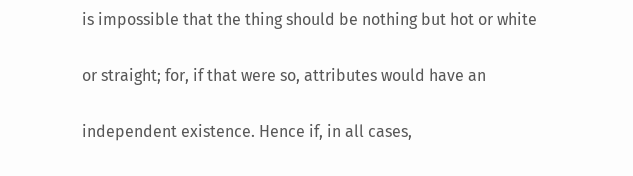is impossible that the thing should be nothing but hot or white

or straight; for, if that were so, attributes would have an

independent existence. Hence if, in all cases,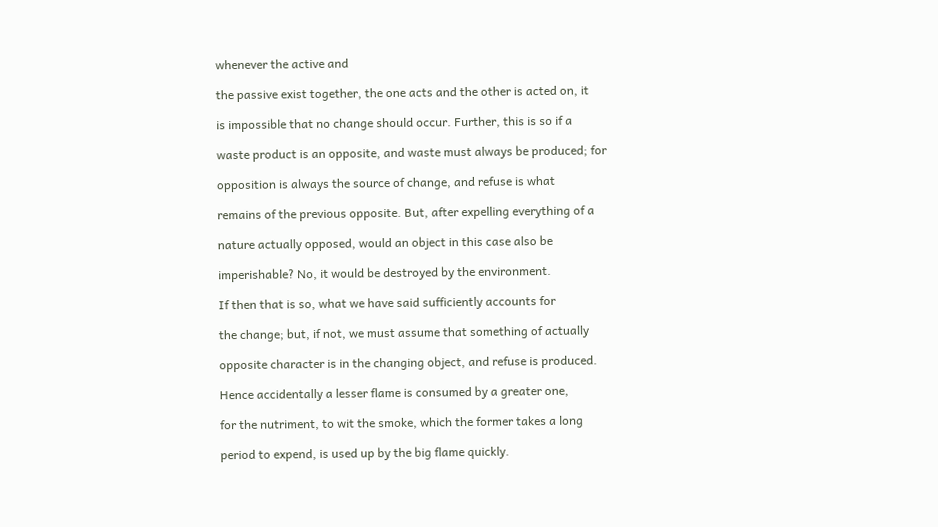whenever the active and

the passive exist together, the one acts and the other is acted on, it

is impossible that no change should occur. Further, this is so if a

waste product is an opposite, and waste must always be produced; for

opposition is always the source of change, and refuse is what

remains of the previous opposite. But, after expelling everything of a

nature actually opposed, would an object in this case also be

imperishable? No, it would be destroyed by the environment.

If then that is so, what we have said sufficiently accounts for

the change; but, if not, we must assume that something of actually

opposite character is in the changing object, and refuse is produced.

Hence accidentally a lesser flame is consumed by a greater one,

for the nutriment, to wit the smoke, which the former takes a long

period to expend, is used up by the big flame quickly.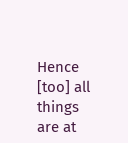Hence [too] all things are at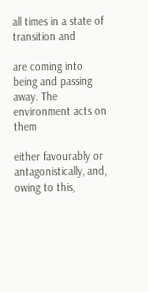all times in a state of transition and

are coming into being and passing away. The environment acts on them

either favourably or antagonistically, and, owing to this,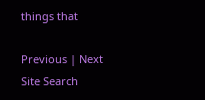things that

Previous | Next
Site Search